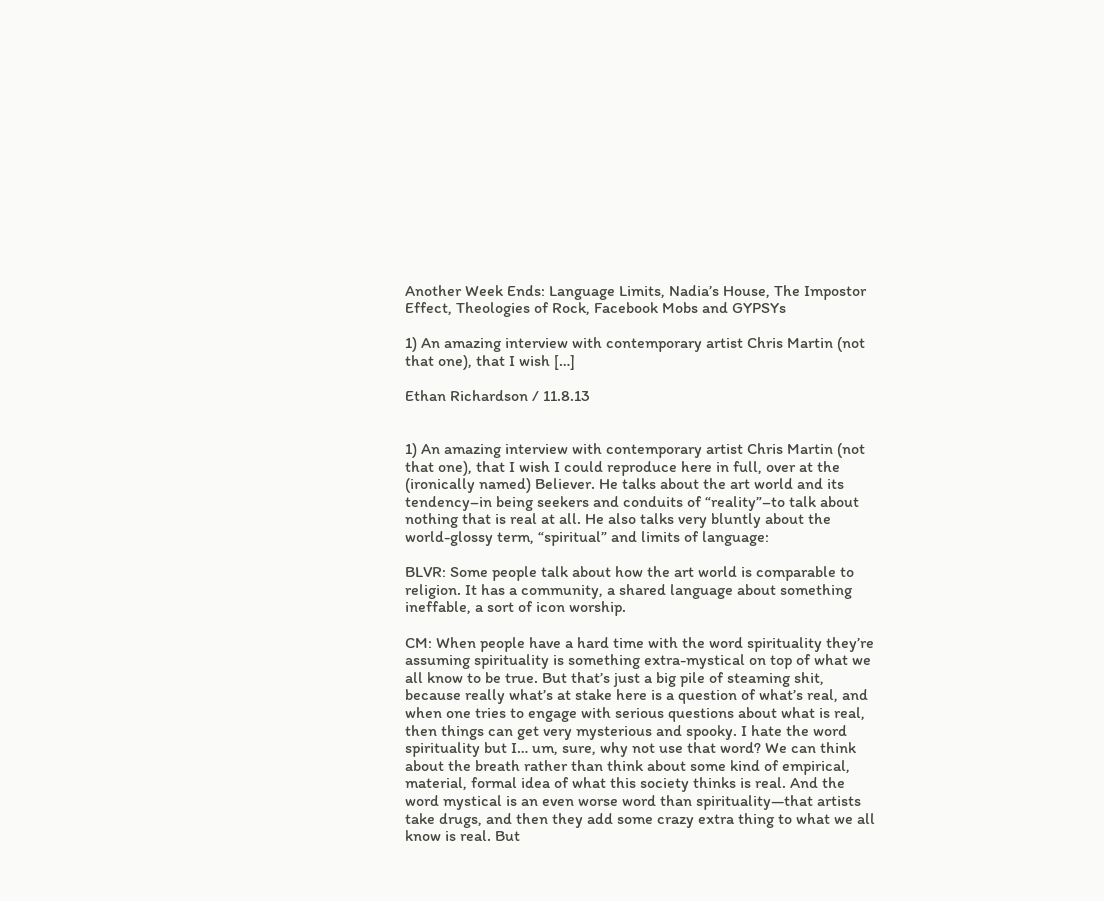Another Week Ends: Language Limits, Nadia’s House, The Impostor Effect, Theologies of Rock, Facebook Mobs and GYPSYs

1) An amazing interview with contemporary artist Chris Martin (not that one), that I wish […]

Ethan Richardson / 11.8.13


1) An amazing interview with contemporary artist Chris Martin (not that one), that I wish I could reproduce here in full, over at the (ironically named) Believer. He talks about the art world and its tendency–in being seekers and conduits of “reality”–to talk about nothing that is real at all. He also talks very bluntly about the world-glossy term, “spiritual” and limits of language:

BLVR: Some people talk about how the art world is comparable to religion. It has a community, a shared language about something ineffable, a sort of icon worship.

CM: When people have a hard time with the word spirituality they’re assuming spirituality is something extra-mystical on top of what we all know to be true. But that’s just a big pile of steaming shit, because really what’s at stake here is a question of what’s real, and when one tries to engage with serious questions about what is real, then things can get very mysterious and spooky. I hate the word spirituality but I… um, sure, why not use that word? We can think about the breath rather than think about some kind of empirical, material, formal idea of what this society thinks is real. And the word mystical is an even worse word than spirituality—that artists take drugs, and then they add some crazy extra thing to what we all know is real. But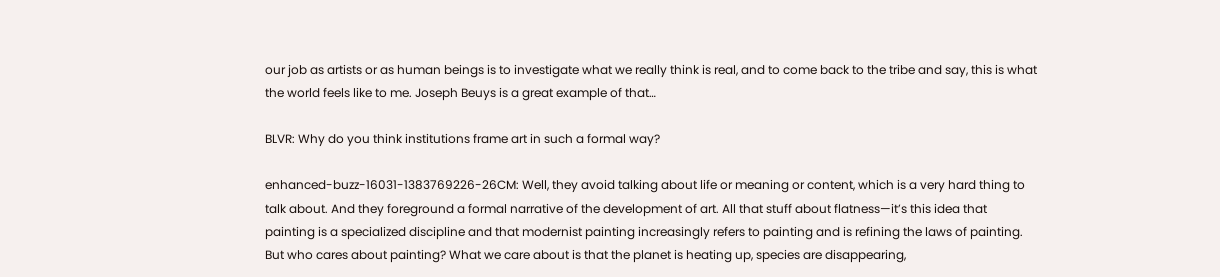our job as artists or as human beings is to investigate what we really think is real, and to come back to the tribe and say, this is what the world feels like to me. Joseph Beuys is a great example of that…

BLVR: Why do you think institutions frame art in such a formal way?

enhanced-buzz-16031-1383769226-26CM: Well, they avoid talking about life or meaning or content, which is a very hard thing to talk about. And they foreground a formal narrative of the development of art. All that stuff about flatness—it’s this idea that painting is a specialized discipline and that modernist painting increasingly refers to painting and is refining the laws of painting. But who cares about painting? What we care about is that the planet is heating up, species are disappearing,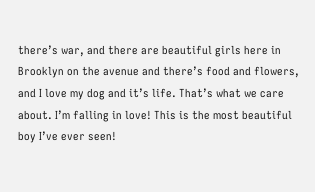there’s war, and there are beautiful girls here in Brooklyn on the avenue and there’s food and flowers, and I love my dog and it’s life. That’s what we care about. I’m falling in love! This is the most beautiful boy I’ve ever seen!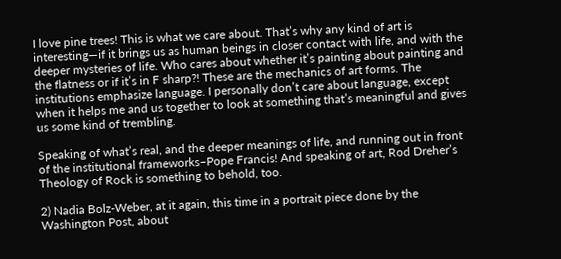I love pine trees! This is what we care about. That’s why any kind of art is interesting—if it brings us as human beings in closer contact with life, and with the deeper mysteries of life. Who cares about whether it’s painting about painting and the flatness or if it’s in F sharp?! These are the mechanics of art forms. The institutions emphasize language. I personally don’t care about language, except when it helps me and us together to look at something that’s meaningful and gives us some kind of trembling.

Speaking of what’s real, and the deeper meanings of life, and running out in front of the institutional frameworks–Pope Francis! And speaking of art, Rod Dreher’s Theology of Rock is something to behold, too.

2) Nadia Bolz-Weber, at it again, this time in a portrait piece done by the Washington Post, about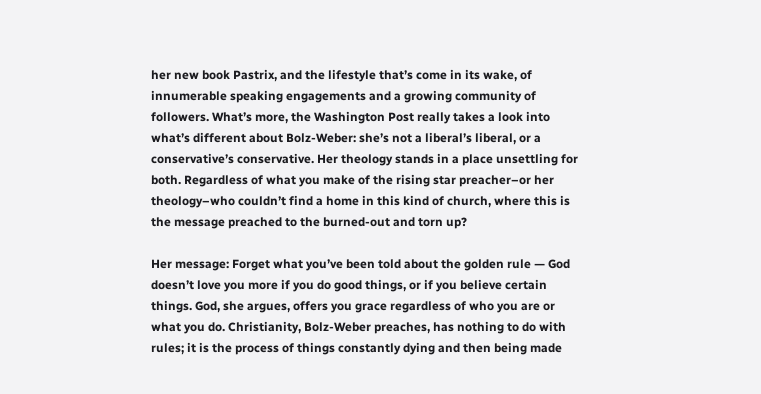her new book Pastrix, and the lifestyle that’s come in its wake, of innumerable speaking engagements and a growing community of followers. What’s more, the Washington Post really takes a look into what’s different about Bolz-Weber: she’s not a liberal’s liberal, or a conservative’s conservative. Her theology stands in a place unsettling for both. Regardless of what you make of the rising star preacher–or her theology–who couldn’t find a home in this kind of church, where this is the message preached to the burned-out and torn up?

Her message: Forget what you’ve been told about the golden rule — God doesn’t love you more if you do good things, or if you believe certain things. God, she argues, offers you grace regardless of who you are or what you do. Christianity, Bolz-Weber preaches, has nothing to do with rules; it is the process of things constantly dying and then being made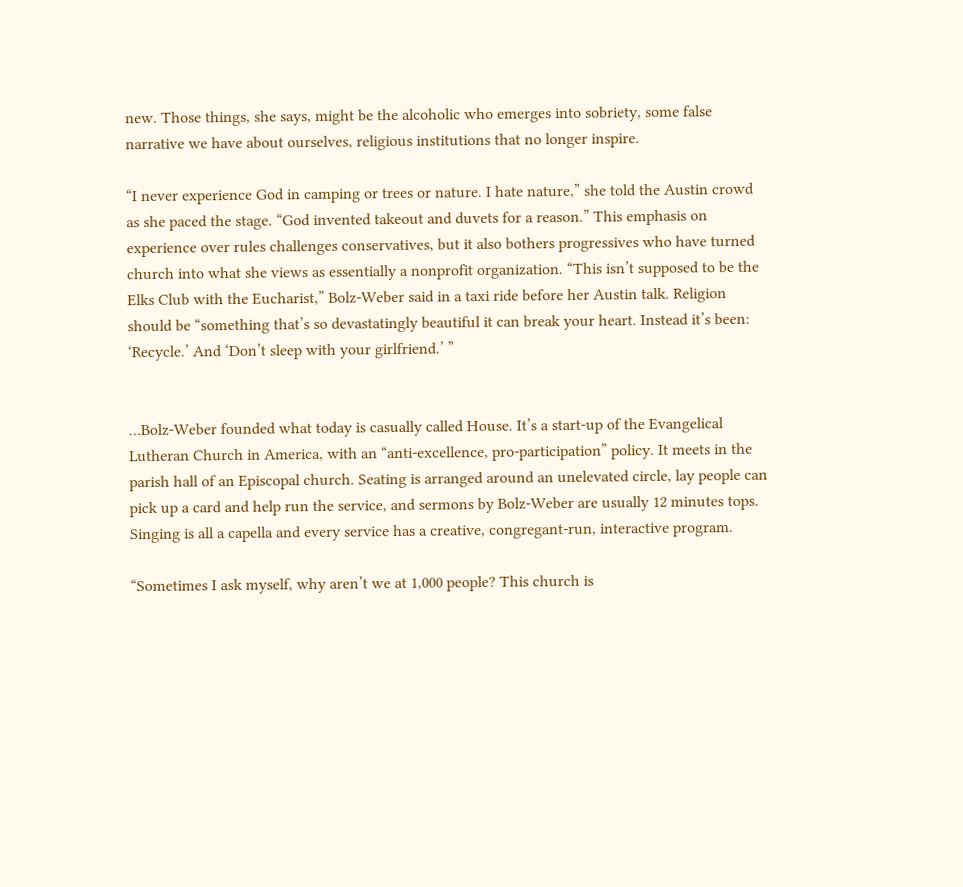new. Those things, she says, might be the alcoholic who emerges into sobriety, some false narrative we have about ourselves, religious institutions that no longer inspire.

“I never experience God in camping or trees or nature. I hate nature,” she told the Austin crowd as she paced the stage. “God invented takeout and duvets for a reason.” This emphasis on experience over rules challenges conservatives, but it also bothers progressives who have turned church into what she views as essentially a nonprofit organization. “This isn’t supposed to be the Elks Club with the Eucharist,” Bolz-Weber said in a taxi ride before her Austin talk. Religion should be “something that’s so devastatingly beautiful it can break your heart. Instead it’s been: ‘Recycle.’ And ‘Don’t sleep with your girlfriend.’ ”


…Bolz-Weber founded what today is casually called House. It’s a start-up of the Evangelical Lutheran Church in America, with an “anti-excellence, pro-participation” policy. It meets in the parish hall of an Episcopal church. Seating is arranged around an unelevated circle, lay people can pick up a card and help run the service, and sermons by Bolz-Weber are usually 12 minutes tops. Singing is all a capella and every service has a creative, congregant-run, interactive program.

“Sometimes I ask myself, why aren’t we at 1,000 people? This church is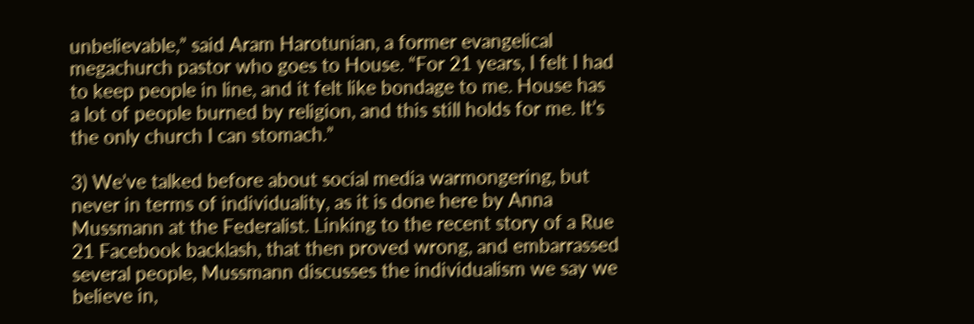unbelievable,” said Aram Harotunian, a former evangelical megachurch pastor who goes to House. “For 21 years, I felt I had to keep people in line, and it felt like bondage to me. House has a lot of people burned by religion, and this still holds for me. It’s the only church I can stomach.”

3) We’ve talked before about social media warmongering, but never in terms of individuality, as it is done here by Anna Mussmann at the Federalist. Linking to the recent story of a Rue 21 Facebook backlash, that then proved wrong, and embarrassed several people, Mussmann discusses the individualism we say we believe in,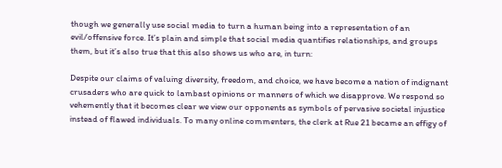though we generally use social media to turn a human being into a representation of an evil/offensive force. It’s plain and simple that social media quantifies relationships, and groups them, but it’s also true that this also shows us who are, in turn:

Despite our claims of valuing diversity, freedom, and choice, we have become a nation of indignant crusaders who are quick to lambast opinions or manners of which we disapprove. We respond so vehemently that it becomes clear we view our opponents as symbols of pervasive societal injustice instead of flawed individuals. To many online commenters, the clerk at Rue 21 became an effigy of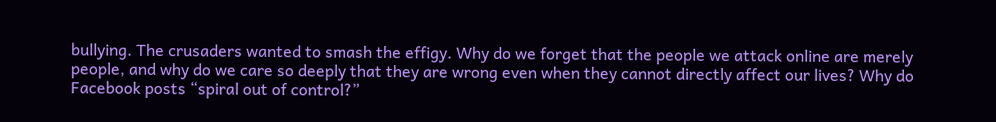bullying. The crusaders wanted to smash the effigy. Why do we forget that the people we attack online are merely people, and why do we care so deeply that they are wrong even when they cannot directly affect our lives? Why do Facebook posts “spiral out of control?”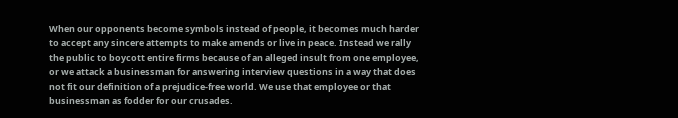When our opponents become symbols instead of people, it becomes much harder to accept any sincere attempts to make amends or live in peace. Instead we rally the public to boycott entire firms because of an alleged insult from one employee, or we attack a businessman for answering interview questions in a way that does not fit our definition of a prejudice-free world. We use that employee or that businessman as fodder for our crusades.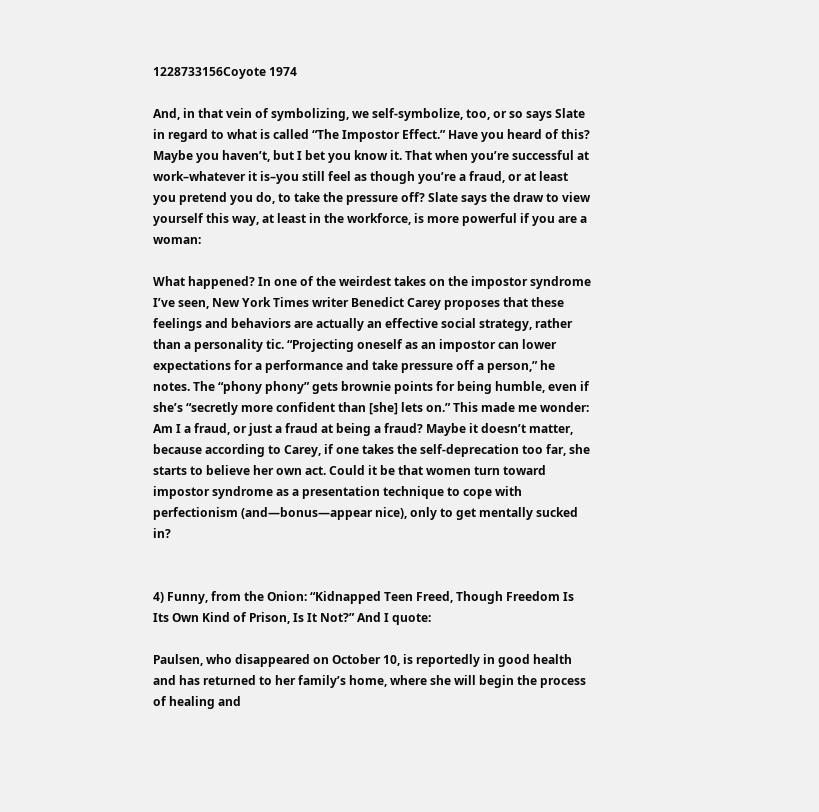1228733156Coyote 1974

And, in that vein of symbolizing, we self-symbolize, too, or so says Slate in regard to what is called “The Impostor Effect.” Have you heard of this? Maybe you haven’t, but I bet you know it. That when you’re successful at work–whatever it is–you still feel as though you’re a fraud, or at least you pretend you do, to take the pressure off? Slate says the draw to view yourself this way, at least in the workforce, is more powerful if you are a woman:

What happened? In one of the weirdest takes on the impostor syndrome I’ve seen, New York Times writer Benedict Carey proposes that these feelings and behaviors are actually an effective social strategy, rather than a personality tic. “Projecting oneself as an impostor can lower expectations for a performance and take pressure off a person,” he notes. The “phony phony” gets brownie points for being humble, even if she’s “secretly more confident than [she] lets on.” This made me wonder: Am I a fraud, or just a fraud at being a fraud? Maybe it doesn’t matter, because according to Carey, if one takes the self-deprecation too far, she starts to believe her own act. Could it be that women turn toward impostor syndrome as a presentation technique to cope with perfectionism (and—bonus—appear nice), only to get mentally sucked in?


4) Funny, from the Onion: “Kidnapped Teen Freed, Though Freedom Is Its Own Kind of Prison, Is It Not?” And I quote:

Paulsen, who disappeared on October 10, is reportedly in good health and has returned to her family’s home, where she will begin the process of healing and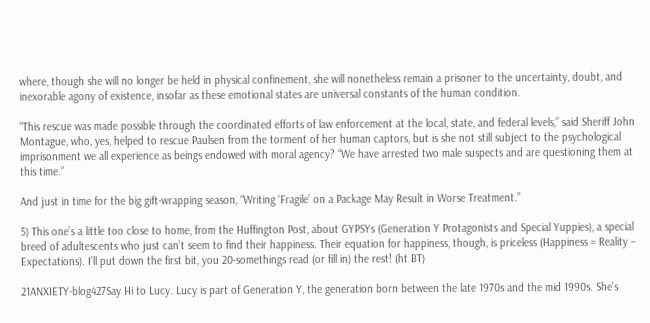where, though she will no longer be held in physical confinement, she will nonetheless remain a prisoner to the uncertainty, doubt, and inexorable agony of existence, insofar as these emotional states are universal constants of the human condition.

“This rescue was made possible through the coordinated efforts of law enforcement at the local, state, and federal levels,” said Sheriff John Montague, who, yes, helped to rescue Paulsen from the torment of her human captors, but is she not still subject to the psychological imprisonment we all experience as beings endowed with moral agency? “We have arrested two male suspects and are questioning them at this time.”

And just in time for the big gift-wrapping season, “Writing ‘Fragile’ on a Package May Result in Worse Treatment.”

5) This one’s a little too close to home, from the Huffington Post, about GYPSYs (Generation Y Protagonists and Special Yuppies), a special breed of adultescents who just can’t seem to find their happiness. Their equation for happiness, though, is priceless (Happiness = Reality – Expectations). I’ll put down the first bit, you 20-somethings read (or fill in) the rest! (ht BT)

21ANXIETY-blog427Say Hi to Lucy. Lucy is part of Generation Y, the generation born between the late 1970s and the mid 1990s. She’s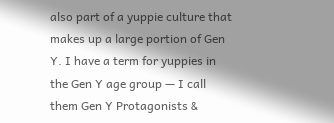also part of a yuppie culture that makes up a large portion of Gen Y. I have a term for yuppies in the Gen Y age group — I call them Gen Y Protagonists &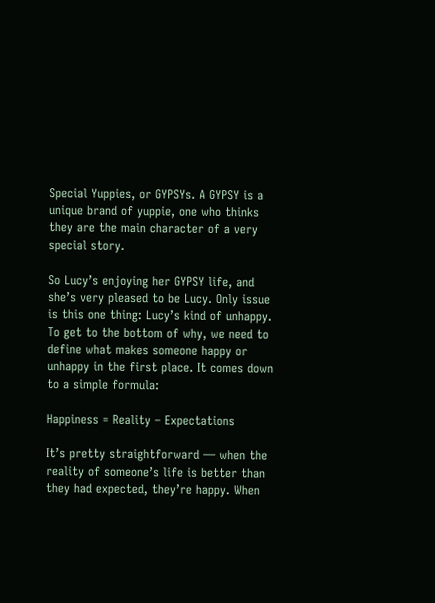Special Yuppies, or GYPSYs. A GYPSY is a unique brand of yuppie, one who thinks they are the main character of a very special story.

So Lucy’s enjoying her GYPSY life, and she’s very pleased to be Lucy. Only issue is this one thing: Lucy’s kind of unhappy. To get to the bottom of why, we need to define what makes someone happy or unhappy in the first place. It comes down to a simple formula:

Happiness = Reality – Expectations

It’s pretty straightforward — when the reality of someone’s life is better than they had expected, they’re happy. When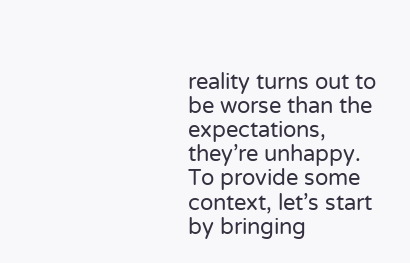reality turns out to be worse than the expectations, they’re unhappy. To provide some context, let’s start by bringing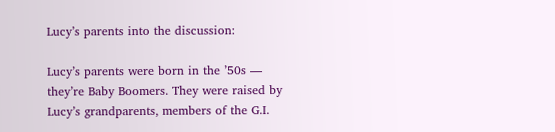Lucy’s parents into the discussion:

Lucy’s parents were born in the ’50s — they’re Baby Boomers. They were raised by Lucy’s grandparents, members of the G.I.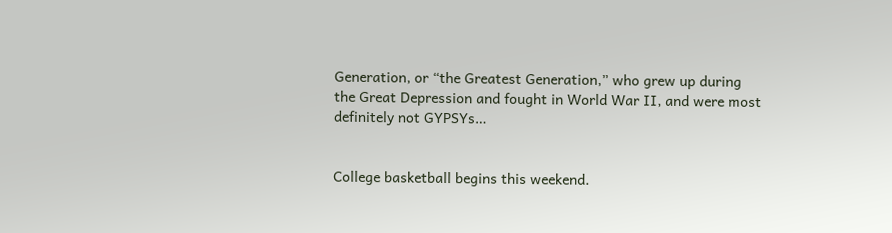Generation, or “the Greatest Generation,” who grew up during the Great Depression and fought in World War II, and were most definitely not GYPSYs…


College basketball begins this weekend.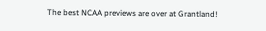The best NCAA previews are over at Grantland!